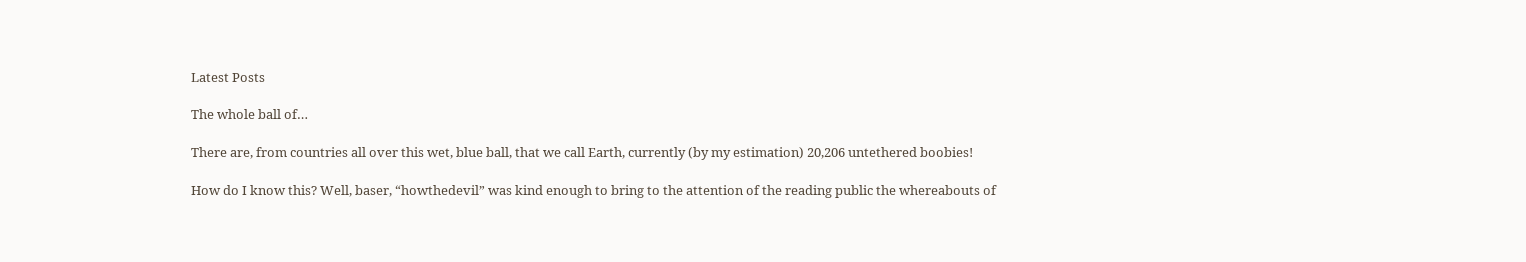Latest Posts

The whole ball of…

There are, from countries all over this wet, blue ball, that we call Earth, currently (by my estimation) 20,206 untethered boobies!

How do I know this? Well, baser, “howthedevil” was kind enough to bring to the attention of the reading public the whereabouts of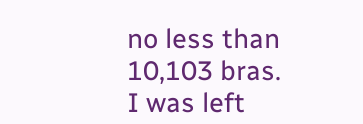no less than 10,103 bras.
I was left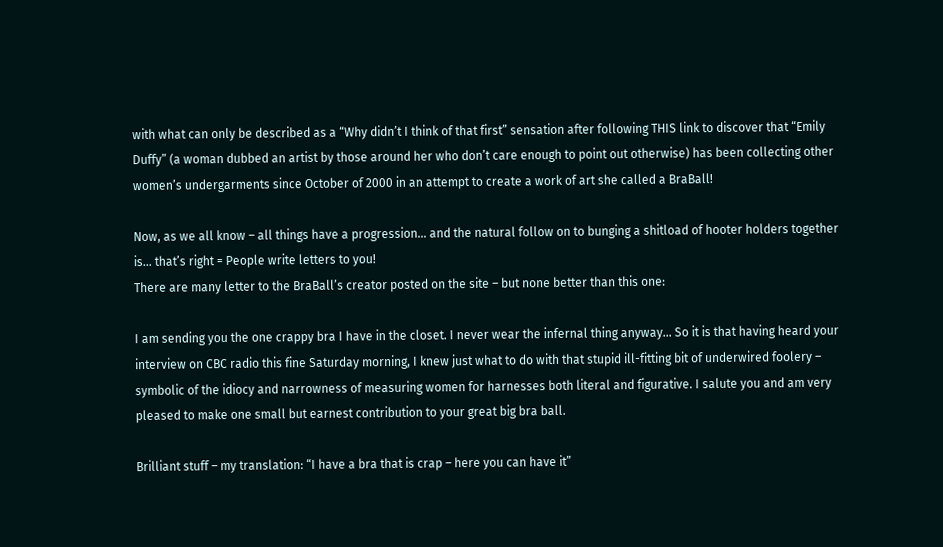with what can only be described as a “Why didn’t I think of that first” sensation after following THIS link to discover that “Emily Duffy” (a woman dubbed an artist by those around her who don’t care enough to point out otherwise) has been collecting other women’s undergarments since October of 2000 in an attempt to create a work of art she called a BraBall!

Now, as we all know – all things have a progression… and the natural follow on to bunging a shitload of hooter holders together is… that’s right = People write letters to you!
There are many letter to the BraBall’s creator posted on the site – but none better than this one:

I am sending you the one crappy bra I have in the closet. I never wear the infernal thing anyway… So it is that having heard your interview on CBC radio this fine Saturday morning, I knew just what to do with that stupid ill-fitting bit of underwired foolery – symbolic of the idiocy and narrowness of measuring women for harnesses both literal and figurative. I salute you and am very pleased to make one small but earnest contribution to your great big bra ball.

Brilliant stuff – my translation: “I have a bra that is crap – here you can have it”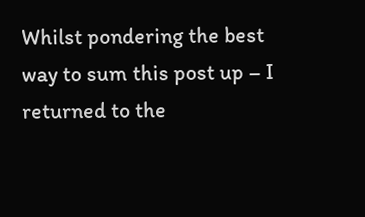Whilst pondering the best way to sum this post up – I returned to the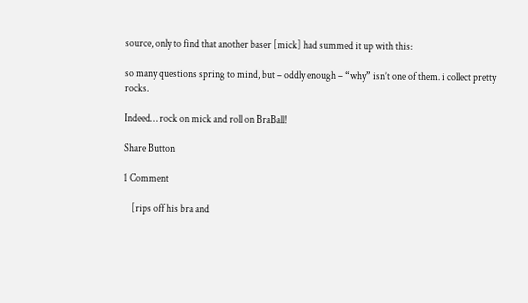source, only to find that another baser [mick] had summed it up with this:

so many questions spring to mind, but – oddly enough – “why” isn’t one of them. i collect pretty rocks.

Indeed… rock on mick and roll on BraBall!

Share Button

1 Comment

    [rips off his bra and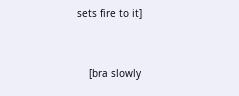sets fire to it]


    [bra slowly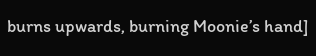burns upwards, burning Moonie’s hand]